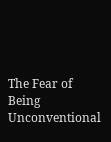The Fear of Being Unconventional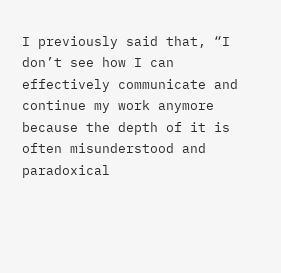I previously said that, “I don’t see how I can effectively communicate and continue my work anymore because the depth of it is often misunderstood and paradoxical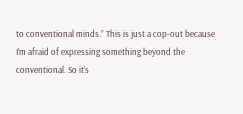to conventional minds.” This is just a cop-out because I’m afraid of expressing something beyond the conventional. So it’s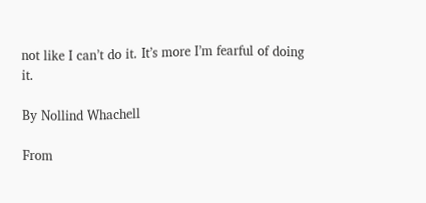not like I can’t do it. It’s more I’m fearful of doing it.

By Nollind Whachell

From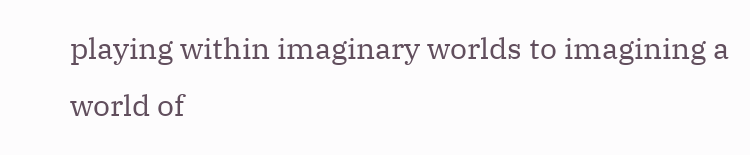playing within imaginary worlds to imagining a world of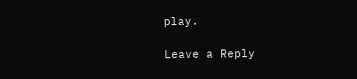play.

Leave a Reply